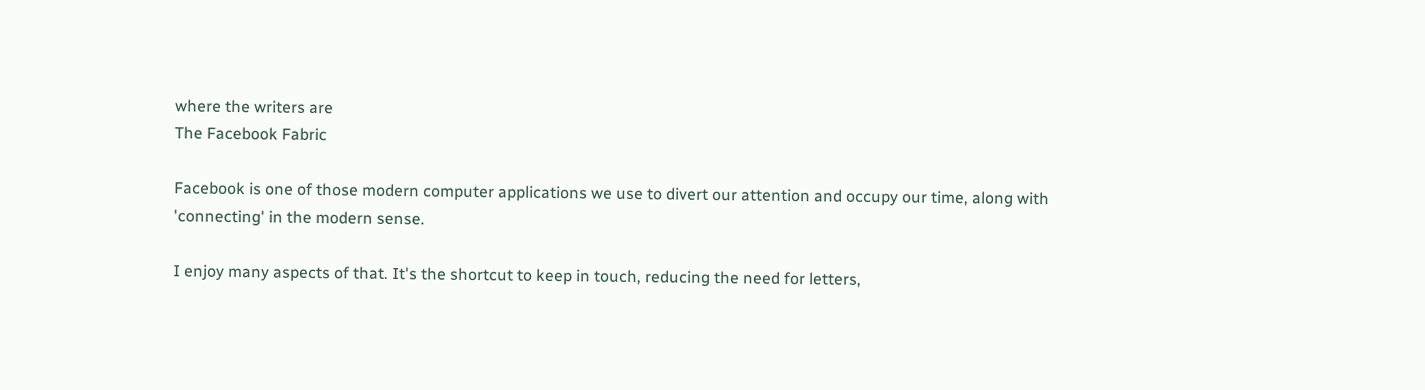where the writers are
The Facebook Fabric

Facebook is one of those modern computer applications we use to divert our attention and occupy our time, along with 'connecting' in the modern sense.

I enjoy many aspects of that. It's the shortcut to keep in touch, reducing the need for letters,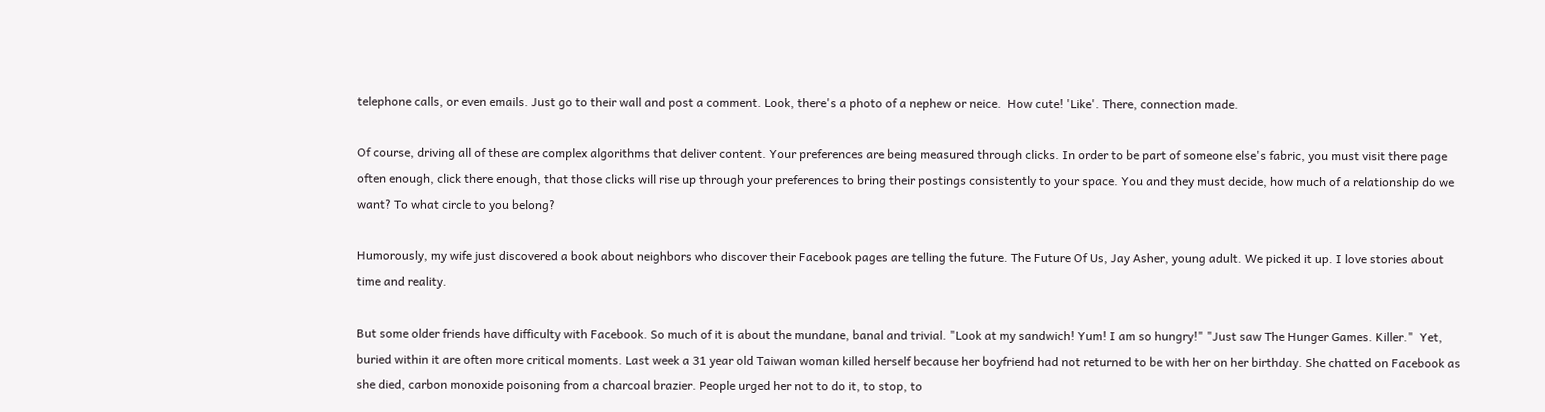telephone calls, or even emails. Just go to their wall and post a comment. Look, there's a photo of a nephew or neice.  How cute! 'Like'. There, connection made.

Of course, driving all of these are complex algorithms that deliver content. Your preferences are being measured through clicks. In order to be part of someone else's fabric, you must visit there page often enough, click there enough, that those clicks will rise up through your preferences to bring their postings consistently to your space. You and they must decide, how much of a relationship do we want? To what circle to you belong?

Humorously, my wife just discovered a book about neighbors who discover their Facebook pages are telling the future. The Future Of Us, Jay Asher, young adult. We picked it up. I love stories about time and reality.

But some older friends have difficulty with Facebook. So much of it is about the mundane, banal and trivial. "Look at my sandwich! Yum! I am so hungry!" "Just saw The Hunger Games. Killer."  Yet, buried within it are often more critical moments. Last week a 31 year old Taiwan woman killed herself because her boyfriend had not returned to be with her on her birthday. She chatted on Facebook as she died, carbon monoxide poisoning from a charcoal brazier. People urged her not to do it, to stop, to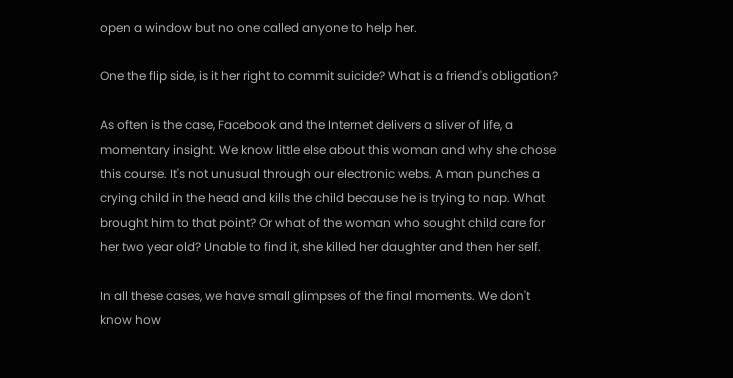open a window but no one called anyone to help her.

One the flip side, is it her right to commit suicide? What is a friend's obligation?

As often is the case, Facebook and the Internet delivers a sliver of life, a momentary insight. We know little else about this woman and why she chose this course. It's not unusual through our electronic webs. A man punches a crying child in the head and kills the child because he is trying to nap. What brought him to that point? Or what of the woman who sought child care for her two year old? Unable to find it, she killed her daughter and then her self.

In all these cases, we have small glimpses of the final moments. We don't know how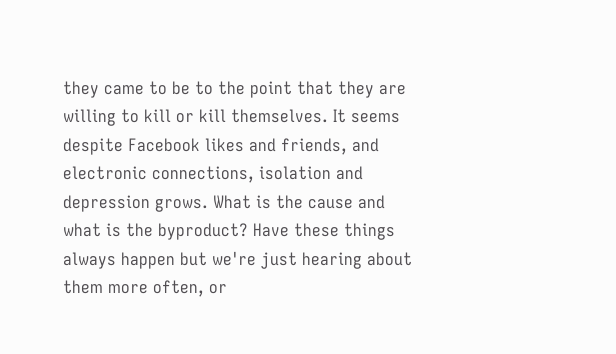they came to be to the point that they are willing to kill or kill themselves. It seems despite Facebook likes and friends, and electronic connections, isolation and depression grows. What is the cause and what is the byproduct? Have these things always happen but we're just hearing about them more often, or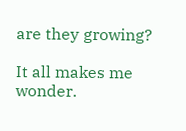are they growing?

It all makes me wonder.